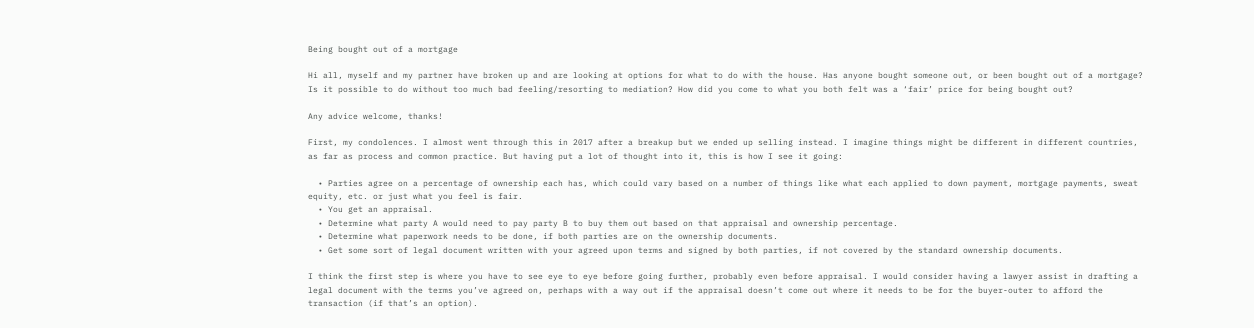Being bought out of a mortgage

Hi all, myself and my partner have broken up and are looking at options for what to do with the house. Has anyone bought someone out, or been bought out of a mortgage? Is it possible to do without too much bad feeling/resorting to mediation? How did you come to what you both felt was a ‘fair’ price for being bought out?

Any advice welcome, thanks!

First, my condolences. I almost went through this in 2017 after a breakup but we ended up selling instead. I imagine things might be different in different countries, as far as process and common practice. But having put a lot of thought into it, this is how I see it going:

  • Parties agree on a percentage of ownership each has, which could vary based on a number of things like what each applied to down payment, mortgage payments, sweat equity, etc. or just what you feel is fair.
  • You get an appraisal.
  • Determine what party A would need to pay party B to buy them out based on that appraisal and ownership percentage.
  • Determine what paperwork needs to be done, if both parties are on the ownership documents.
  • Get some sort of legal document written with your agreed upon terms and signed by both parties, if not covered by the standard ownership documents.

I think the first step is where you have to see eye to eye before going further, probably even before appraisal. I would consider having a lawyer assist in drafting a legal document with the terms you’ve agreed on, perhaps with a way out if the appraisal doesn’t come out where it needs to be for the buyer-outer to afford the transaction (if that’s an option).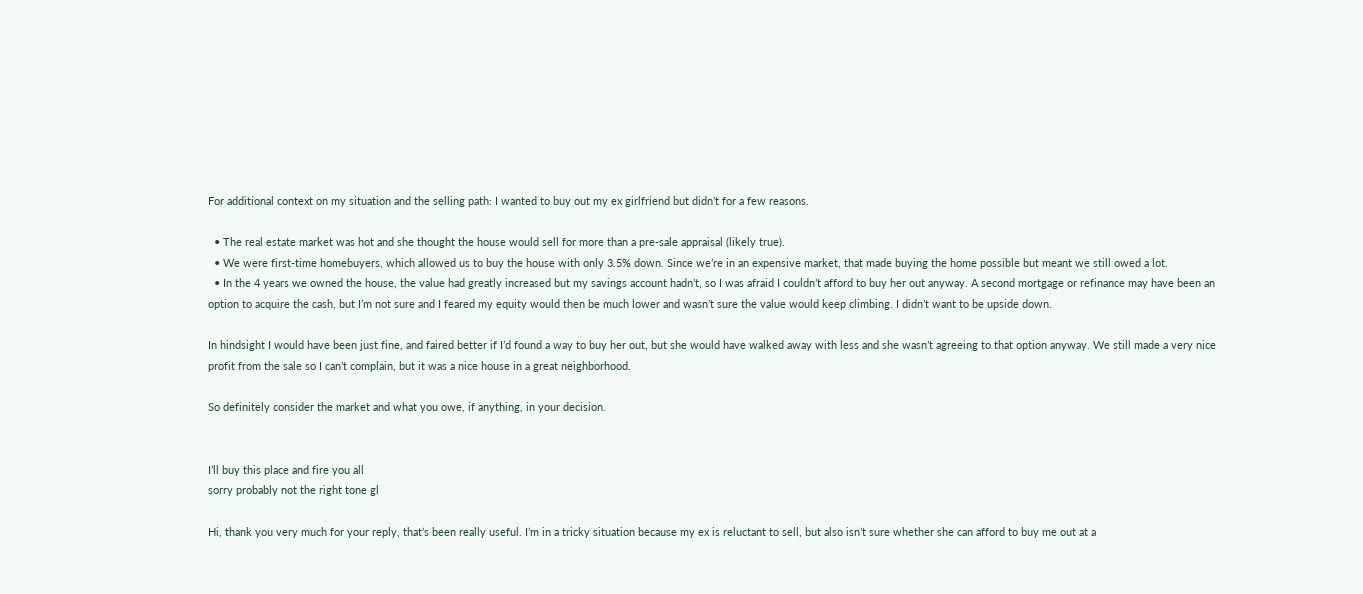For additional context on my situation and the selling path: I wanted to buy out my ex girlfriend but didn’t for a few reasons.

  • The real estate market was hot and she thought the house would sell for more than a pre-sale appraisal (likely true).
  • We were first-time homebuyers, which allowed us to buy the house with only 3.5% down. Since we’re in an expensive market, that made buying the home possible but meant we still owed a lot.
  • In the 4 years we owned the house, the value had greatly increased but my savings account hadn’t, so I was afraid I couldn’t afford to buy her out anyway. A second mortgage or refinance may have been an option to acquire the cash, but I’m not sure and I feared my equity would then be much lower and wasn’t sure the value would keep climbing. I didn’t want to be upside down.

In hindsight I would have been just fine, and faired better if I’d found a way to buy her out, but she would have walked away with less and she wasn’t agreeing to that option anyway. We still made a very nice profit from the sale so I can’t complain, but it was a nice house in a great neighborhood.

So definitely consider the market and what you owe, if anything, in your decision.


I’ll buy this place and fire you all
sorry probably not the right tone gl

Hi, thank you very much for your reply, that’s been really useful. I’m in a tricky situation because my ex is reluctant to sell, but also isn’t sure whether she can afford to buy me out at a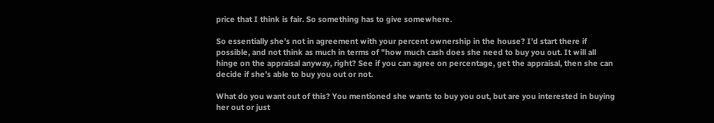price that I think is fair. So something has to give somewhere.

So essentially she’s not in agreement with your percent ownership in the house? I’d start there if possible, and not think as much in terms of "how much cash does she need to buy you out. It will all hinge on the appraisal anyway, right? See if you can agree on percentage, get the appraisal, then she can decide if she’s able to buy you out or not.

What do you want out of this? You mentioned she wants to buy you out, but are you interested in buying her out or just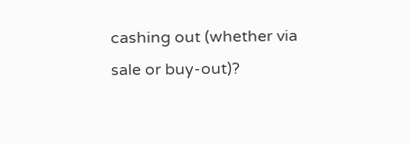cashing out (whether via sale or buy-out)?